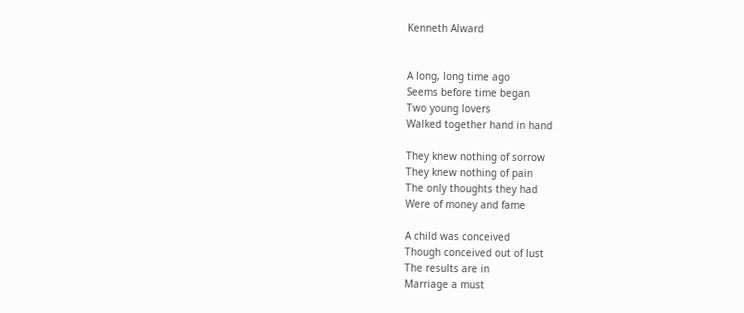Kenneth Alward


A long, long time ago
Seems before time began
Two young lovers
Walked together hand in hand

They knew nothing of sorrow
They knew nothing of pain
The only thoughts they had
Were of money and fame

A child was conceived
Though conceived out of lust
The results are in
Marriage a must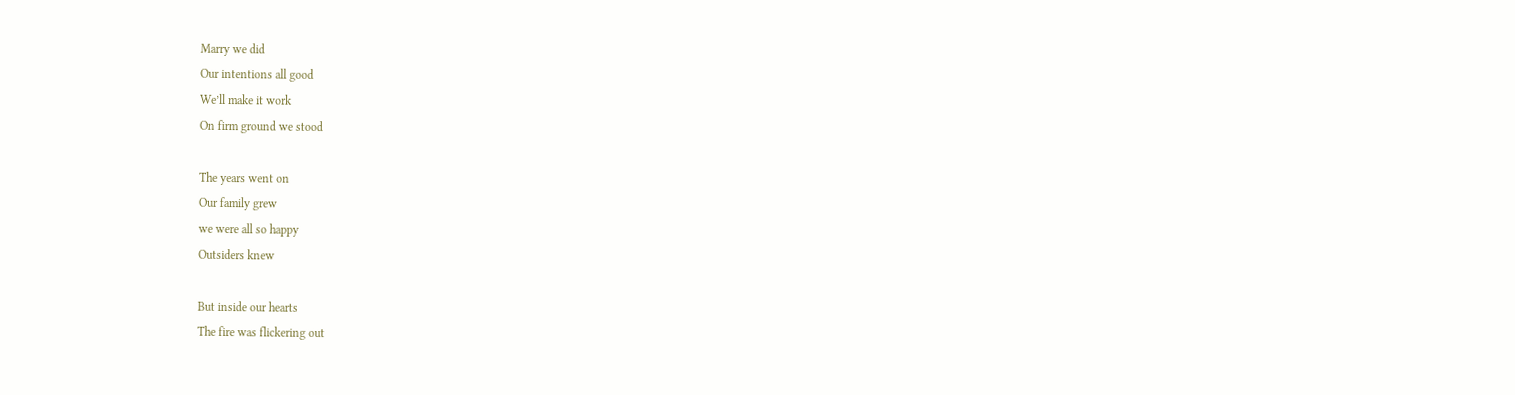Marry we did
Our intentions all good
We’ll make it work
On firm ground we stood

The years went on
Our family grew
we were all so happy
Outsiders knew

But inside our hearts
The fire was flickering out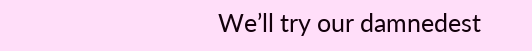We’ll try our damnedest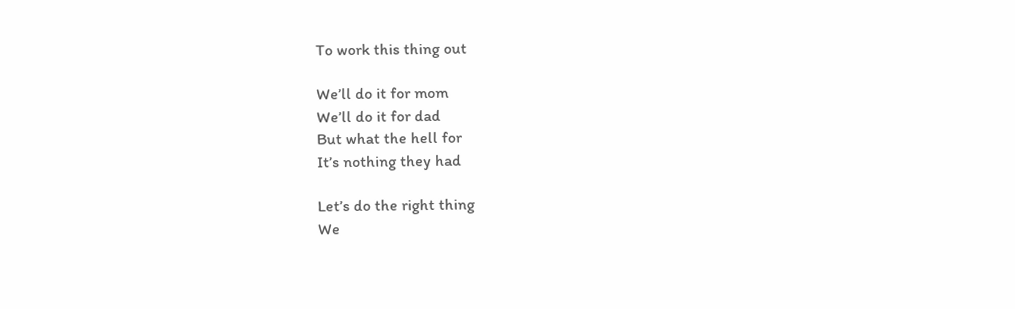To work this thing out

We’ll do it for mom
We’ll do it for dad
But what the hell for
It’s nothing they had

Let’s do the right thing
We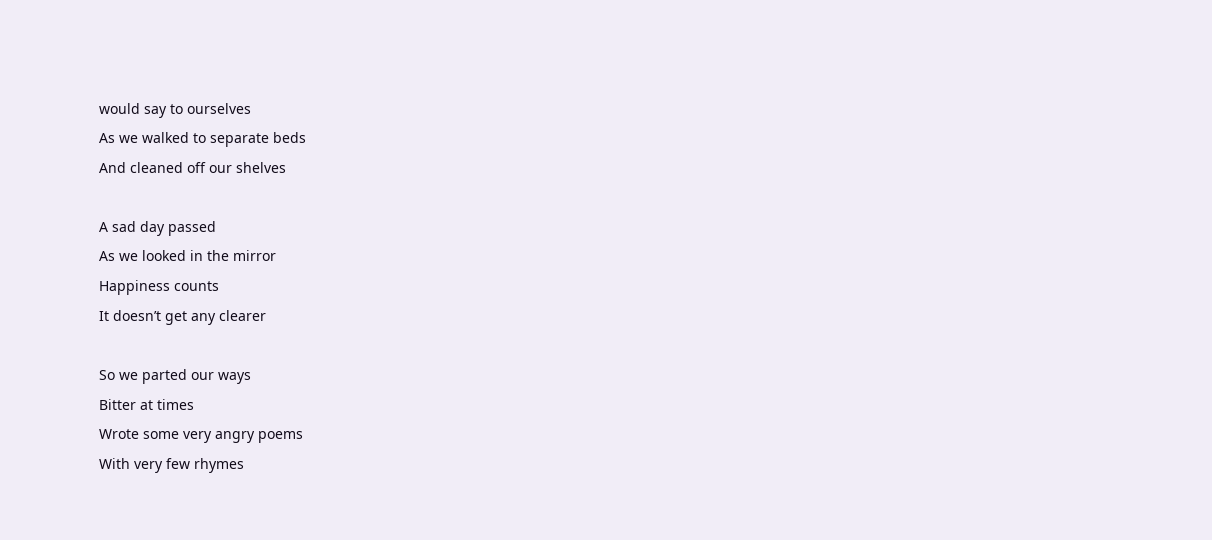would say to ourselves
As we walked to separate beds
And cleaned off our shelves

A sad day passed
As we looked in the mirror
Happiness counts
It doesn’t get any clearer

So we parted our ways
Bitter at times
Wrote some very angry poems
With very few rhymes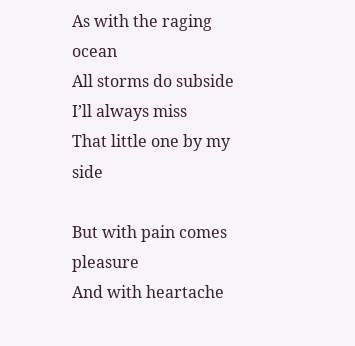As with the raging ocean
All storms do subside
I’ll always miss
That little one by my side

But with pain comes pleasure
And with heartache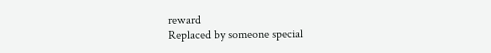reward
Replaced by someone special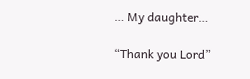… My daughter…

“Thank you Lord”